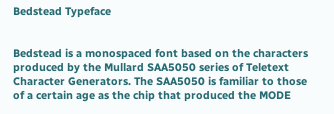Bedstead Typeface


Bedstead is a monospaced font based on the characters produced by the Mullard SAA5050 series of Teletext Character Generators. The SAA5050 is familiar to those of a certain age as the chip that produced the MODE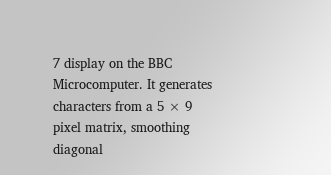7 display on the BBC Microcomputer. It generates characters from a 5 × 9 pixel matrix, smoothing diagonal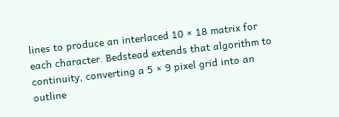lines to produce an interlaced 10 × 18 matrix for each character. Bedstead extends that algorithm to continuity, converting a 5 × 9 pixel grid into an outline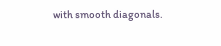with smooth diagonals.